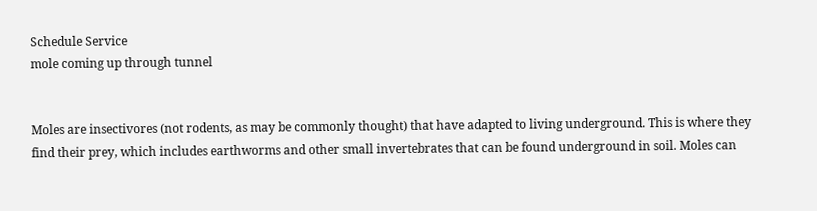Schedule Service
mole coming up through tunnel


Moles are insectivores (not rodents, as may be commonly thought) that have adapted to living underground. This is where they find their prey, which includes earthworms and other small invertebrates that can be found underground in soil. Moles can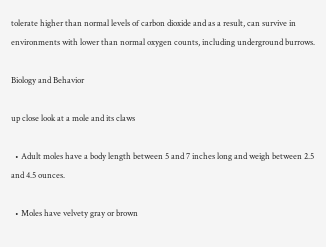tolerate higher than normal levels of carbon dioxide and as a result, can survive in environments with lower than normal oxygen counts, including underground burrows.

Biology and Behavior

up close look at a mole and its claws

  • Adult moles have a body length between 5 and 7 inches long and weigh between 2.5 and 4.5 ounces.

  • Moles have velvety gray or brown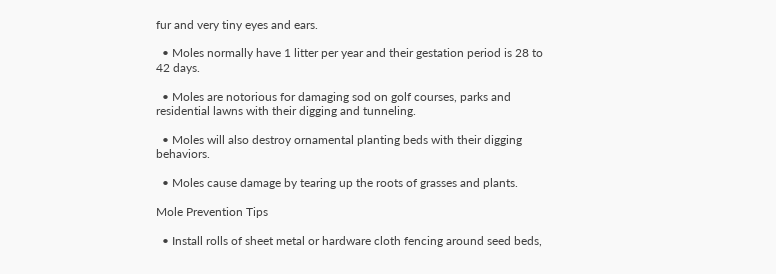fur and very tiny eyes and ears.

  • Moles normally have 1 litter per year and their gestation period is 28 to 42 days.

  • Moles are notorious for damaging sod on golf courses, parks and residential lawns with their digging and tunneling.

  • Moles will also destroy ornamental planting beds with their digging behaviors.

  • Moles cause damage by tearing up the roots of grasses and plants.

Mole Prevention Tips

  • Install rolls of sheet metal or hardware cloth fencing around seed beds,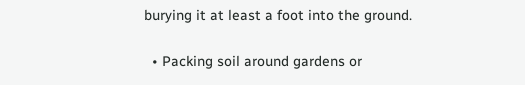burying it at least a foot into the ground.

  • Packing soil around gardens or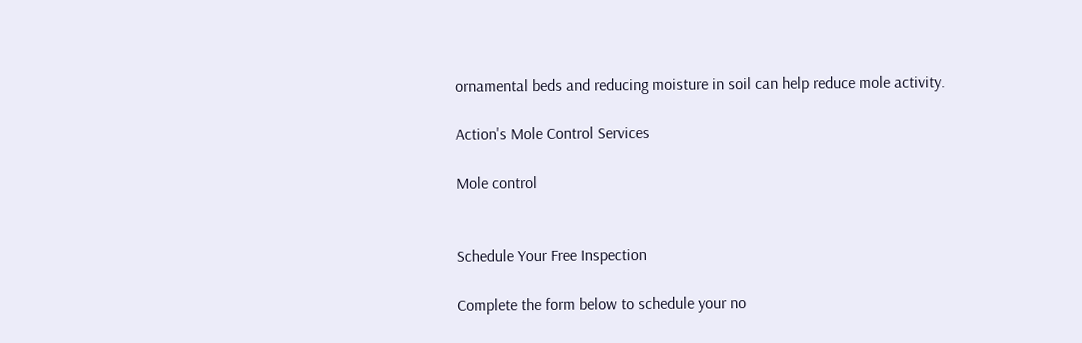ornamental beds and reducing moisture in soil can help reduce mole activity.

Action's Mole Control Services

Mole control


Schedule Your Free Inspection

Complete the form below to schedule your no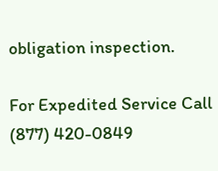obligation inspection.

For Expedited Service Call (877) 420-0849